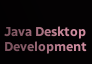Java Desktop Development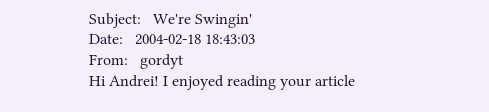Subject:   We're Swingin'
Date:   2004-02-18 18:43:03
From:   gordyt
Hi Andrei! I enjoyed reading your article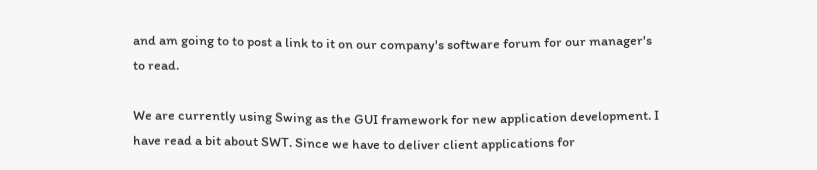and am going to to post a link to it on our company's software forum for our manager's to read.

We are currently using Swing as the GUI framework for new application development. I have read a bit about SWT. Since we have to deliver client applications for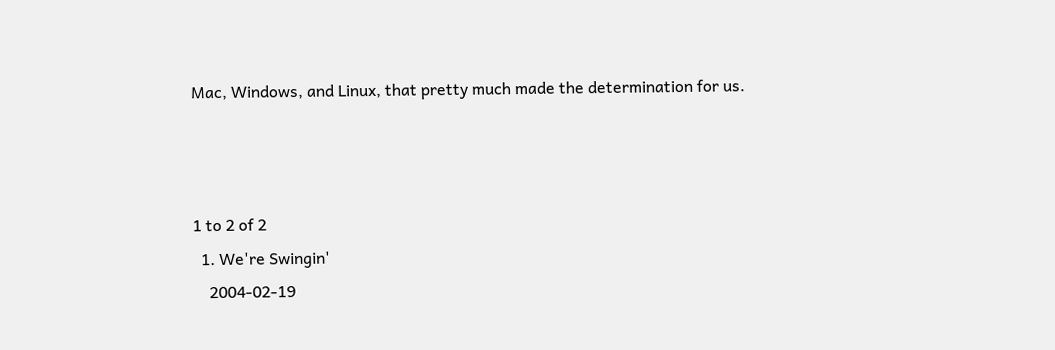Mac, Windows, and Linux, that pretty much made the determination for us.



1 to 2 of 2
  1. We're Swingin'
    2004-02-19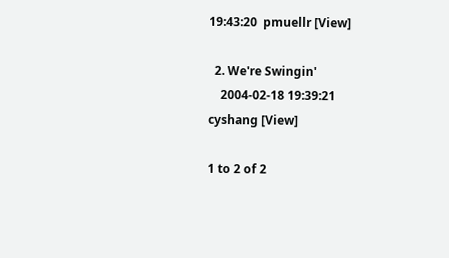19:43:20  pmuellr [View]

  2. We're Swingin'
    2004-02-18 19:39:21  cyshang [View]

1 to 2 of 2